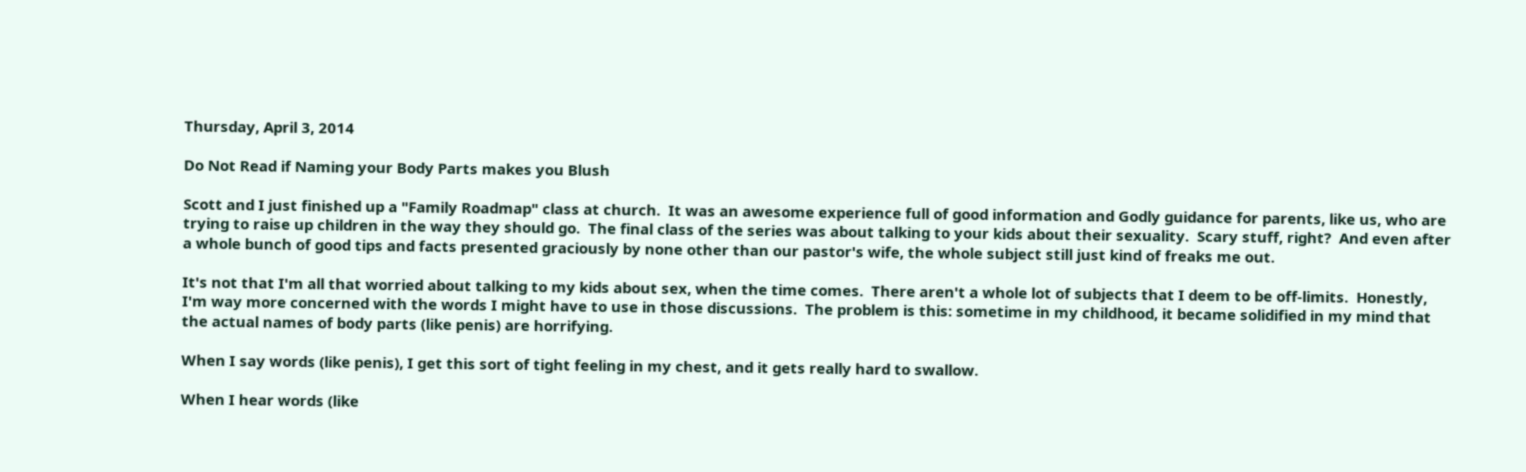Thursday, April 3, 2014

Do Not Read if Naming your Body Parts makes you Blush

Scott and I just finished up a "Family Roadmap" class at church.  It was an awesome experience full of good information and Godly guidance for parents, like us, who are trying to raise up children in the way they should go.  The final class of the series was about talking to your kids about their sexuality.  Scary stuff, right?  And even after a whole bunch of good tips and facts presented graciously by none other than our pastor's wife, the whole subject still just kind of freaks me out.

It's not that I'm all that worried about talking to my kids about sex, when the time comes.  There aren't a whole lot of subjects that I deem to be off-limits.  Honestly, I'm way more concerned with the words I might have to use in those discussions.  The problem is this: sometime in my childhood, it became solidified in my mind that the actual names of body parts (like penis) are horrifying.

When I say words (like penis), I get this sort of tight feeling in my chest, and it gets really hard to swallow.

When I hear words (like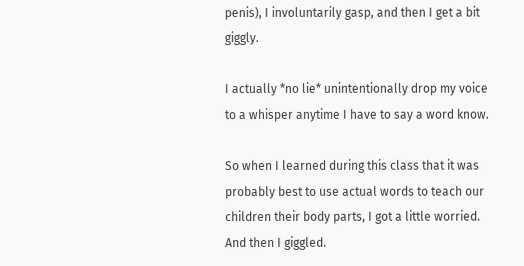penis), I involuntarily gasp, and then I get a bit giggly.

I actually *no lie* unintentionally drop my voice to a whisper anytime I have to say a word know.

So when I learned during this class that it was probably best to use actual words to teach our children their body parts, I got a little worried.  And then I giggled.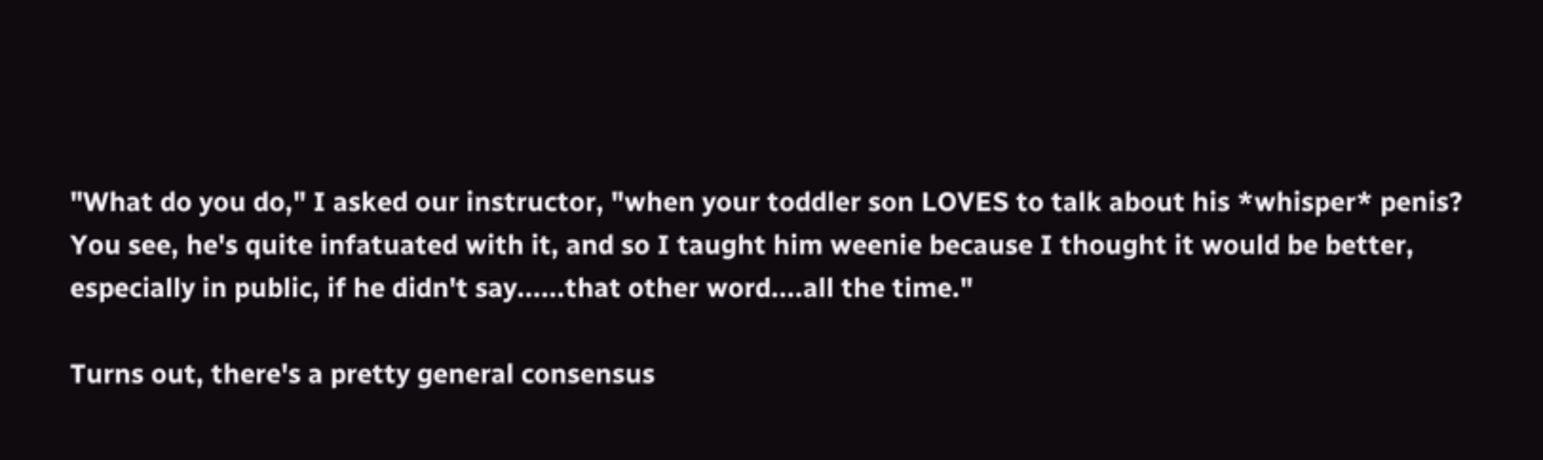"What do you do," I asked our instructor, "when your toddler son LOVES to talk about his *whisper* penis?  You see, he's quite infatuated with it, and so I taught him weenie because I thought it would be better, especially in public, if he didn't say......that other word....all the time."

Turns out, there's a pretty general consensus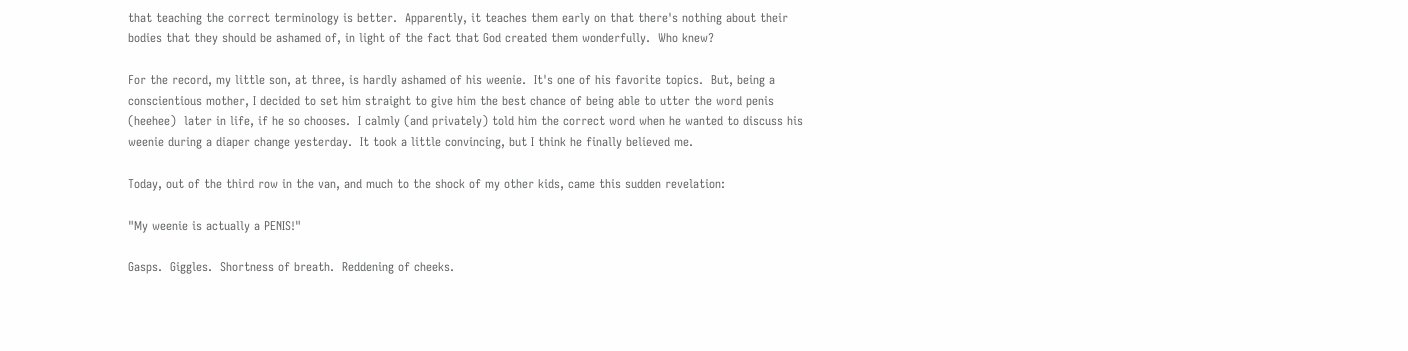that teaching the correct terminology is better.  Apparently, it teaches them early on that there's nothing about their bodies that they should be ashamed of, in light of the fact that God created them wonderfully.  Who knew?

For the record, my little son, at three, is hardly ashamed of his weenie.  It's one of his favorite topics.  But, being a conscientious mother, I decided to set him straight to give him the best chance of being able to utter the word penis (heehee)  later in life, if he so chooses.  I calmly (and privately) told him the correct word when he wanted to discuss his weenie during a diaper change yesterday.  It took a little convincing, but I think he finally believed me.

Today, out of the third row in the van, and much to the shock of my other kids, came this sudden revelation:

"My weenie is actually a PENIS!"

Gasps.  Giggles.  Shortness of breath.  Reddening of cheeks.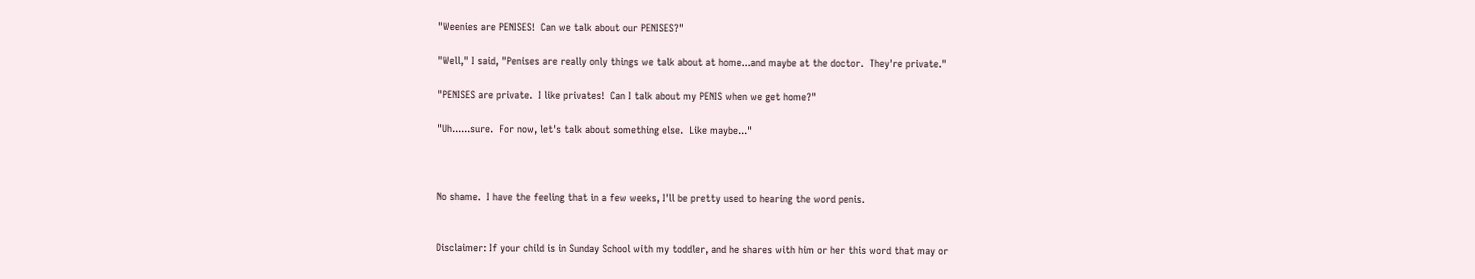"Weenies are PENISES!  Can we talk about our PENISES?"

"Well," I said, "Penises are really only things we talk about at home...and maybe at the doctor.  They're private."

"PENISES are private.  I like privates!  Can I talk about my PENIS when we get home?"

"Uh......sure.  For now, let's talk about something else.  Like maybe..."



No shame.  I have the feeling that in a few weeks, I'll be pretty used to hearing the word penis.


Disclaimer: If your child is in Sunday School with my toddler, and he shares with him or her this word that may or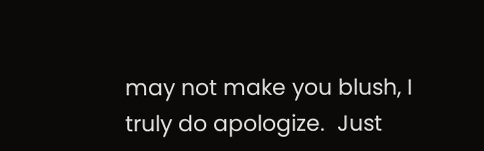may not make you blush, I truly do apologize.  Just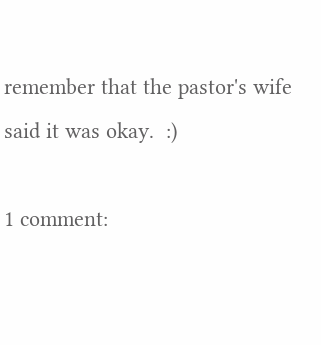remember that the pastor's wife said it was okay.  :)

1 comment: